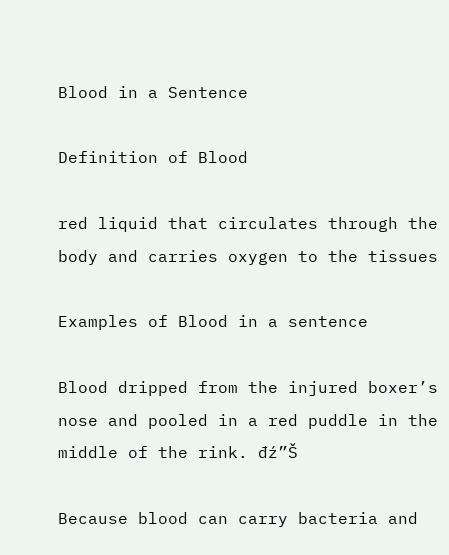Blood in a Sentence

Definition of Blood

red liquid that circulates through the body and carries oxygen to the tissues

Examples of Blood in a sentence

Blood dripped from the injured boxer’s nose and pooled in a red puddle in the middle of the rink. đź”Š

Because blood can carry bacteria and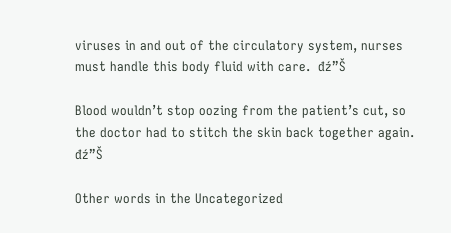viruses in and out of the circulatory system, nurses must handle this body fluid with care.  đź”Š

Blood wouldn’t stop oozing from the patient’s cut, so the doctor had to stitch the skin back together again. đź”Š

Other words in the Uncategorized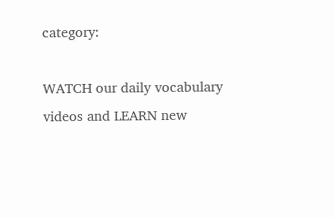category:

WATCH our daily vocabulary videos and LEARN new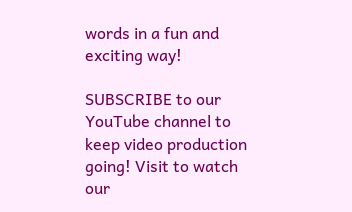words in a fun and exciting way!

SUBSCRIBE to our YouTube channel to keep video production going! Visit to watch our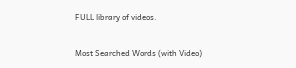FULL library of videos.

Most Searched Words (with Video)